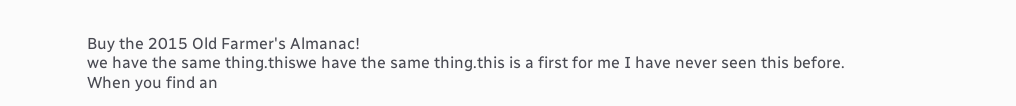Buy the 2015 Old Farmer's Almanac!
we have the same thing.thiswe have the same thing.this is a first for me I have never seen this before. When you find an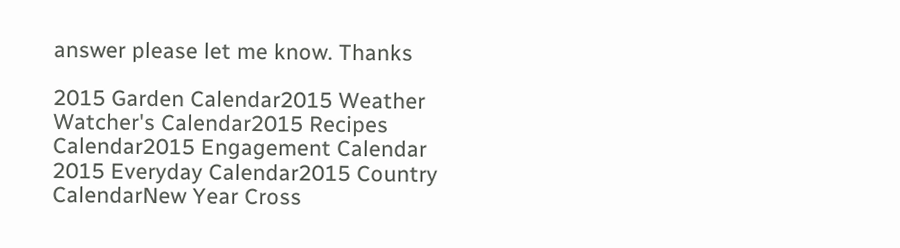answer please let me know. Thanks

2015 Garden Calendar2015 Weather Watcher's Calendar2015 Recipes Calendar2015 Engagement Calendar 2015 Everyday Calendar2015 Country CalendarNew Year Cross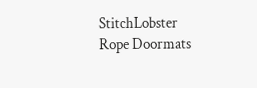StitchLobster Rope Doormats